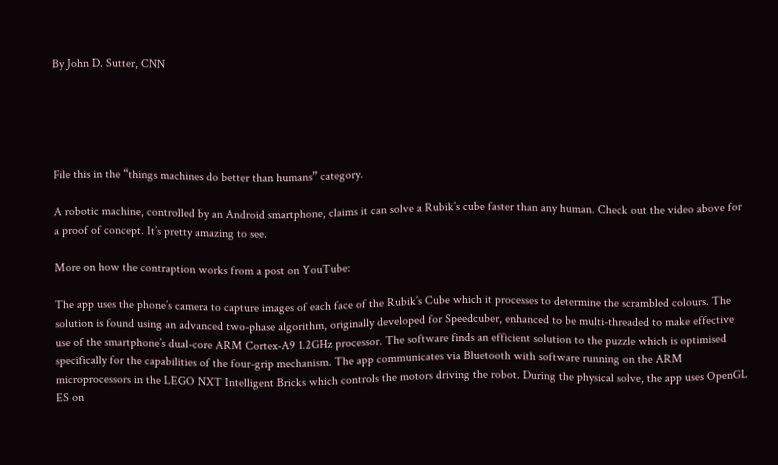By John D. Sutter, CNN





File this in the “things machines do better than humans” category.

A robotic machine, controlled by an Android smartphone, claims it can solve a Rubik’s cube faster than any human. Check out the video above for a proof of concept. It’s pretty amazing to see.

More on how the contraption works from a post on YouTube:

The app uses the phone’s camera to capture images of each face of the Rubik’s Cube which it processes to determine the scrambled colours. The solution is found using an advanced two-phase algorithm, originally developed for Speedcuber, enhanced to be multi-threaded to make effective use of the smartphone’s dual-core ARM Cortex-A9 1.2GHz processor. The software finds an efficient solution to the puzzle which is optimised specifically for the capabilities of the four-grip mechanism. The app communicates via Bluetooth with software running on the ARM microprocessors in the LEGO NXT Intelligent Bricks which controls the motors driving the robot. During the physical solve, the app uses OpenGL ES on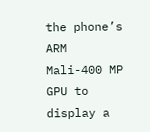the phone’s ARM Mali-400 MP GPU to display a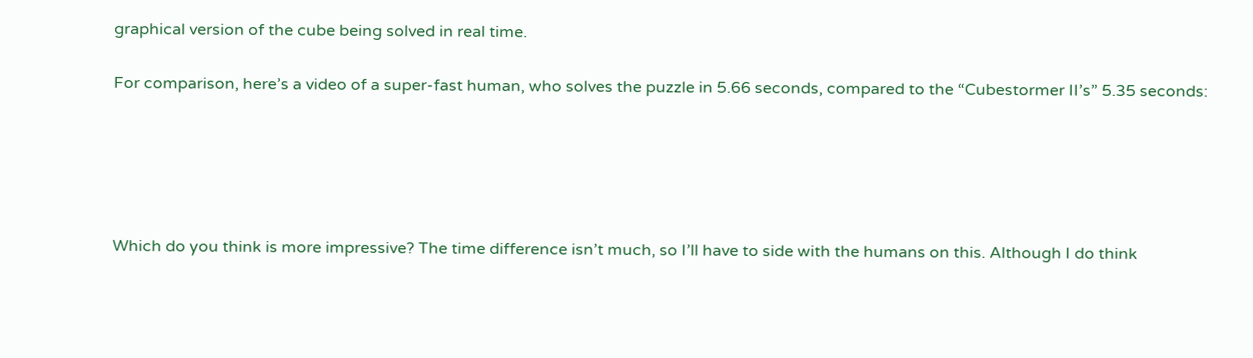graphical version of the cube being solved in real time.

For comparison, here’s a video of a super-fast human, who solves the puzzle in 5.66 seconds, compared to the “Cubestormer II’s” 5.35 seconds:





Which do you think is more impressive? The time difference isn’t much, so I’ll have to side with the humans on this. Although I do think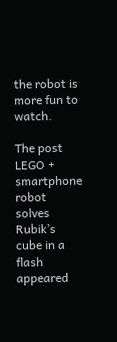the robot is more fun to watch.

The post LEGO + smartphone robot solves Rubik’s cube in a flash appeared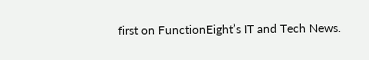first on FunctionEight’s IT and Tech News.